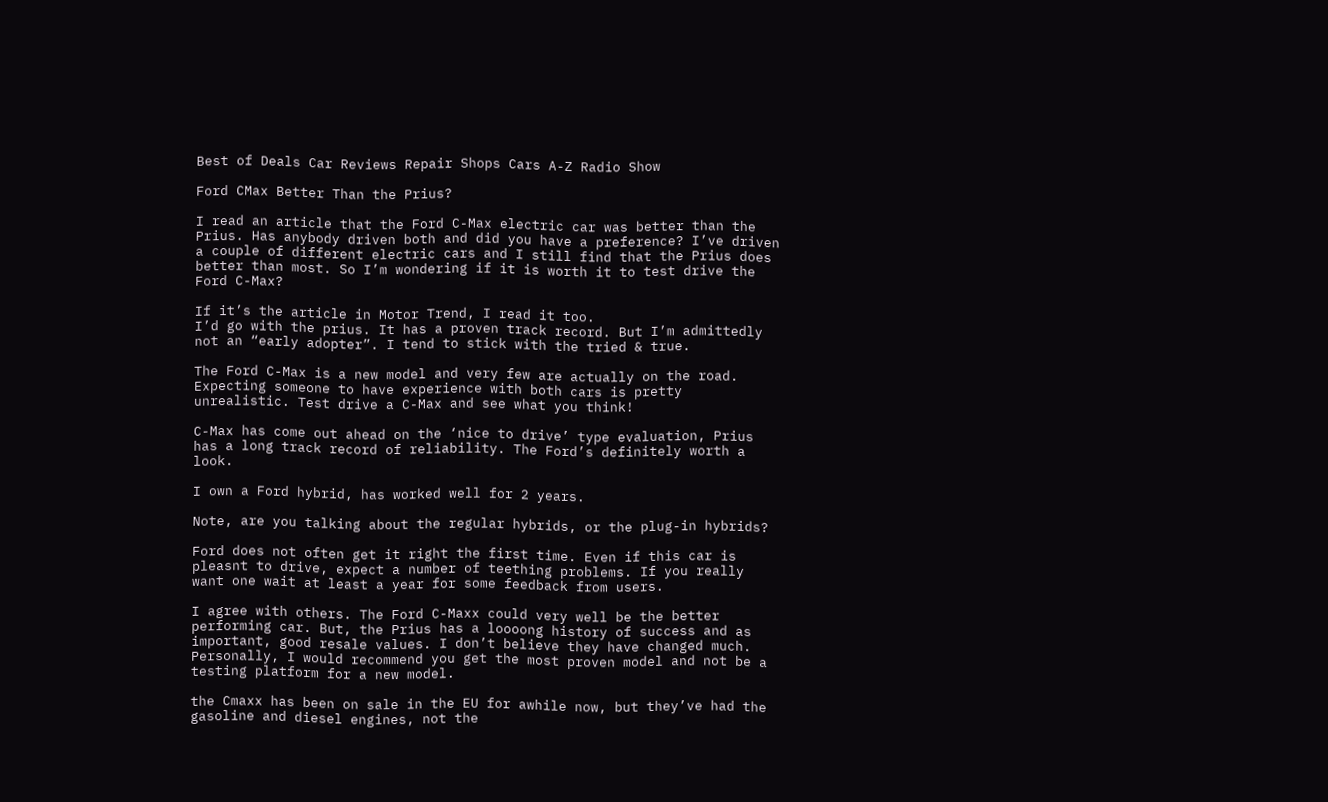Best of Deals Car Reviews Repair Shops Cars A-Z Radio Show

Ford CMax Better Than the Prius?

I read an article that the Ford C-Max electric car was better than the Prius. Has anybody driven both and did you have a preference? I’ve driven a couple of different electric cars and I still find that the Prius does better than most. So I’m wondering if it is worth it to test drive the Ford C-Max?

If it’s the article in Motor Trend, I read it too.
I’d go with the prius. It has a proven track record. But I’m admittedly not an “early adopter”. I tend to stick with the tried & true.

The Ford C-Max is a new model and very few are actually on the road. Expecting someone to have experience with both cars is pretty unrealistic. Test drive a C-Max and see what you think!

C-Max has come out ahead on the ‘nice to drive’ type evaluation, Prius has a long track record of reliability. The Ford’s definitely worth a look.

I own a Ford hybrid, has worked well for 2 years.

Note, are you talking about the regular hybrids, or the plug-in hybrids?

Ford does not often get it right the first time. Even if this car is pleasnt to drive, expect a number of teething problems. If you really want one wait at least a year for some feedback from users.

I agree with others. The Ford C-Maxx could very well be the better performing car. But, the Prius has a loooong history of success and as important, good resale values. I don’t believe they have changed much.
Personally, I would recommend you get the most proven model and not be a testing platform for a new model.

the Cmaxx has been on sale in the EU for awhile now, but they’ve had the gasoline and diesel engines, not the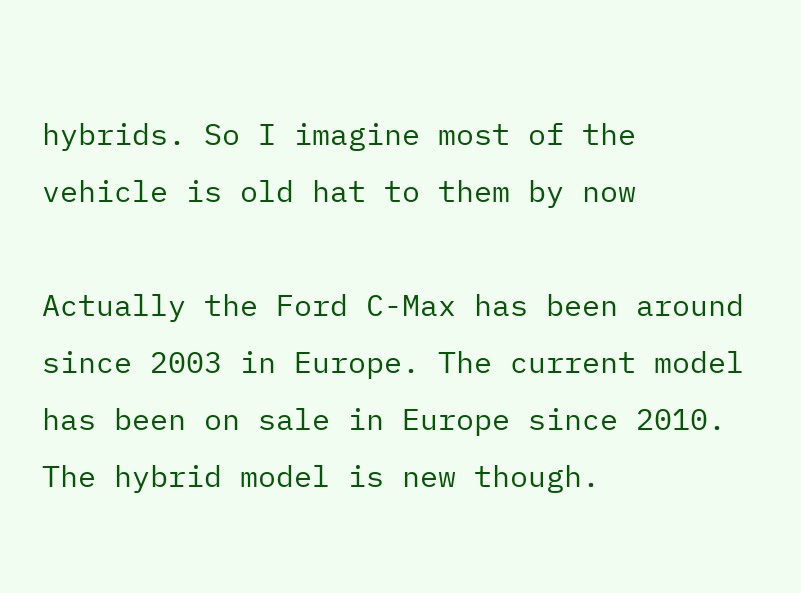hybrids. So I imagine most of the vehicle is old hat to them by now

Actually the Ford C-Max has been around since 2003 in Europe. The current model has been on sale in Europe since 2010. The hybrid model is new though.